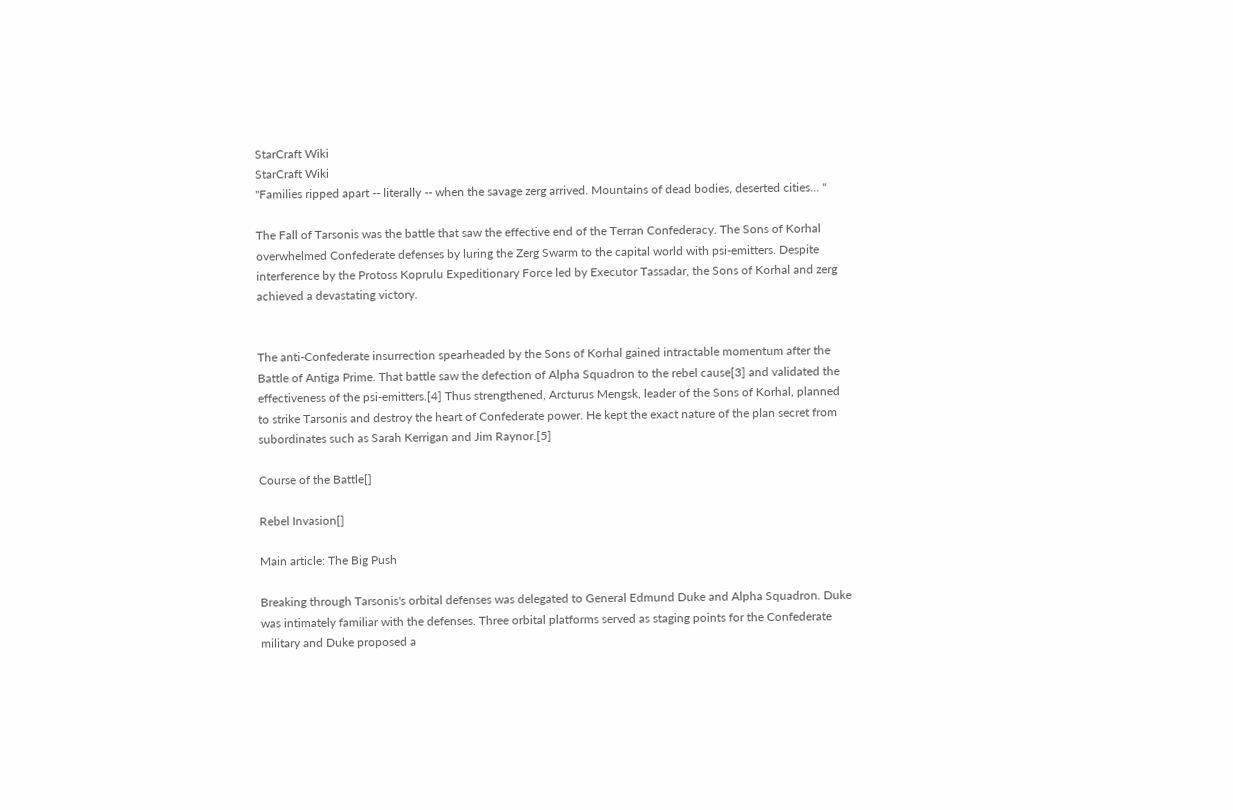StarCraft Wiki
StarCraft Wiki
"Families ripped apart -- literally -- when the savage zerg arrived. Mountains of dead bodies, deserted cities... "

The Fall of Tarsonis was the battle that saw the effective end of the Terran Confederacy. The Sons of Korhal overwhelmed Confederate defenses by luring the Zerg Swarm to the capital world with psi-emitters. Despite interference by the Protoss Koprulu Expeditionary Force led by Executor Tassadar, the Sons of Korhal and zerg achieved a devastating victory.


The anti-Confederate insurrection spearheaded by the Sons of Korhal gained intractable momentum after the Battle of Antiga Prime. That battle saw the defection of Alpha Squadron to the rebel cause[3] and validated the effectiveness of the psi-emitters.[4] Thus strengthened, Arcturus Mengsk, leader of the Sons of Korhal, planned to strike Tarsonis and destroy the heart of Confederate power. He kept the exact nature of the plan secret from subordinates such as Sarah Kerrigan and Jim Raynor.[5]

Course of the Battle[]

Rebel Invasion[]

Main article: The Big Push

Breaking through Tarsonis's orbital defenses was delegated to General Edmund Duke and Alpha Squadron. Duke was intimately familiar with the defenses. Three orbital platforms served as staging points for the Confederate military and Duke proposed a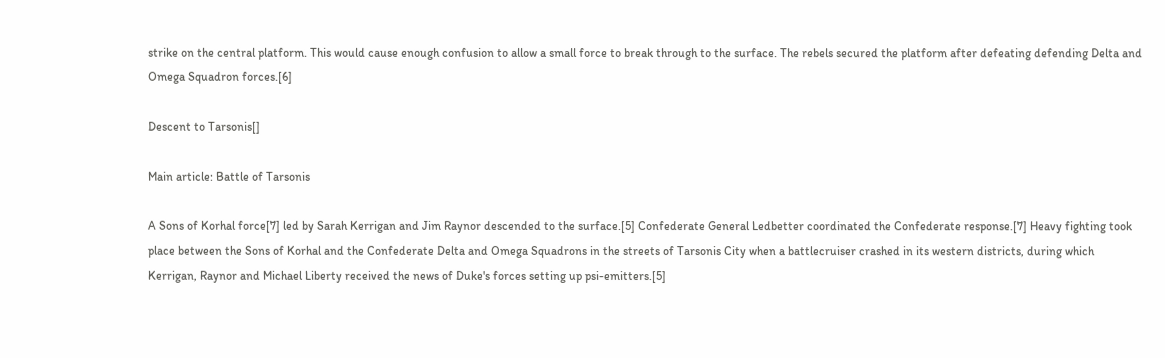strike on the central platform. This would cause enough confusion to allow a small force to break through to the surface. The rebels secured the platform after defeating defending Delta and Omega Squadron forces.[6]

Descent to Tarsonis[]

Main article: Battle of Tarsonis

A Sons of Korhal force[7] led by Sarah Kerrigan and Jim Raynor descended to the surface.[5] Confederate General Ledbetter coordinated the Confederate response.[7] Heavy fighting took place between the Sons of Korhal and the Confederate Delta and Omega Squadrons in the streets of Tarsonis City when a battlecruiser crashed in its western districts, during which Kerrigan, Raynor and Michael Liberty received the news of Duke's forces setting up psi-emitters.[5]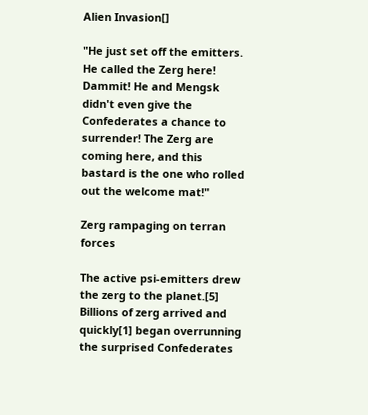Alien Invasion[]

"He just set off the emitters. He called the Zerg here! Dammit! He and Mengsk didn't even give the Confederates a chance to surrender! The Zerg are coming here, and this bastard is the one who rolled out the welcome mat!"

Zerg rampaging on terran forces

The active psi-emitters drew the zerg to the planet.[5] Billions of zerg arrived and quickly[1] began overrunning the surprised Confederates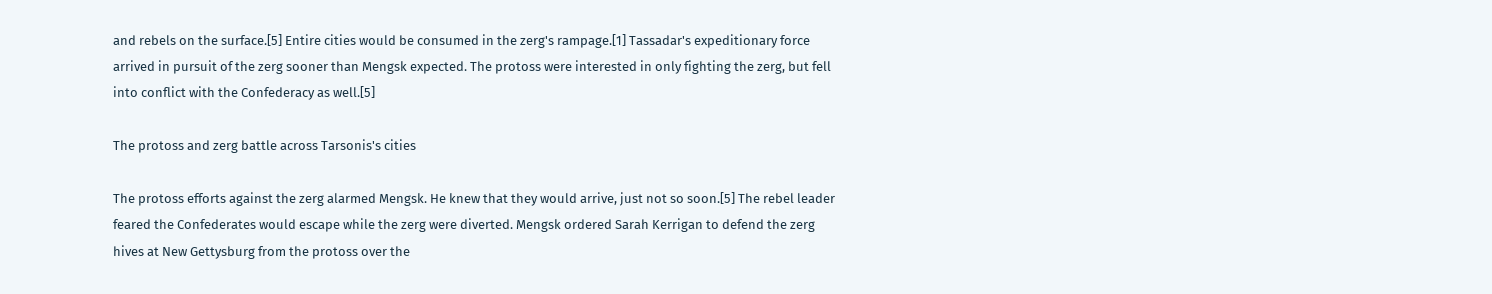and rebels on the surface.[5] Entire cities would be consumed in the zerg's rampage.[1] Tassadar's expeditionary force arrived in pursuit of the zerg sooner than Mengsk expected. The protoss were interested in only fighting the zerg, but fell into conflict with the Confederacy as well.[5]

The protoss and zerg battle across Tarsonis's cities

The protoss efforts against the zerg alarmed Mengsk. He knew that they would arrive, just not so soon.[5] The rebel leader feared the Confederates would escape while the zerg were diverted. Mengsk ordered Sarah Kerrigan to defend the zerg hives at New Gettysburg from the protoss over the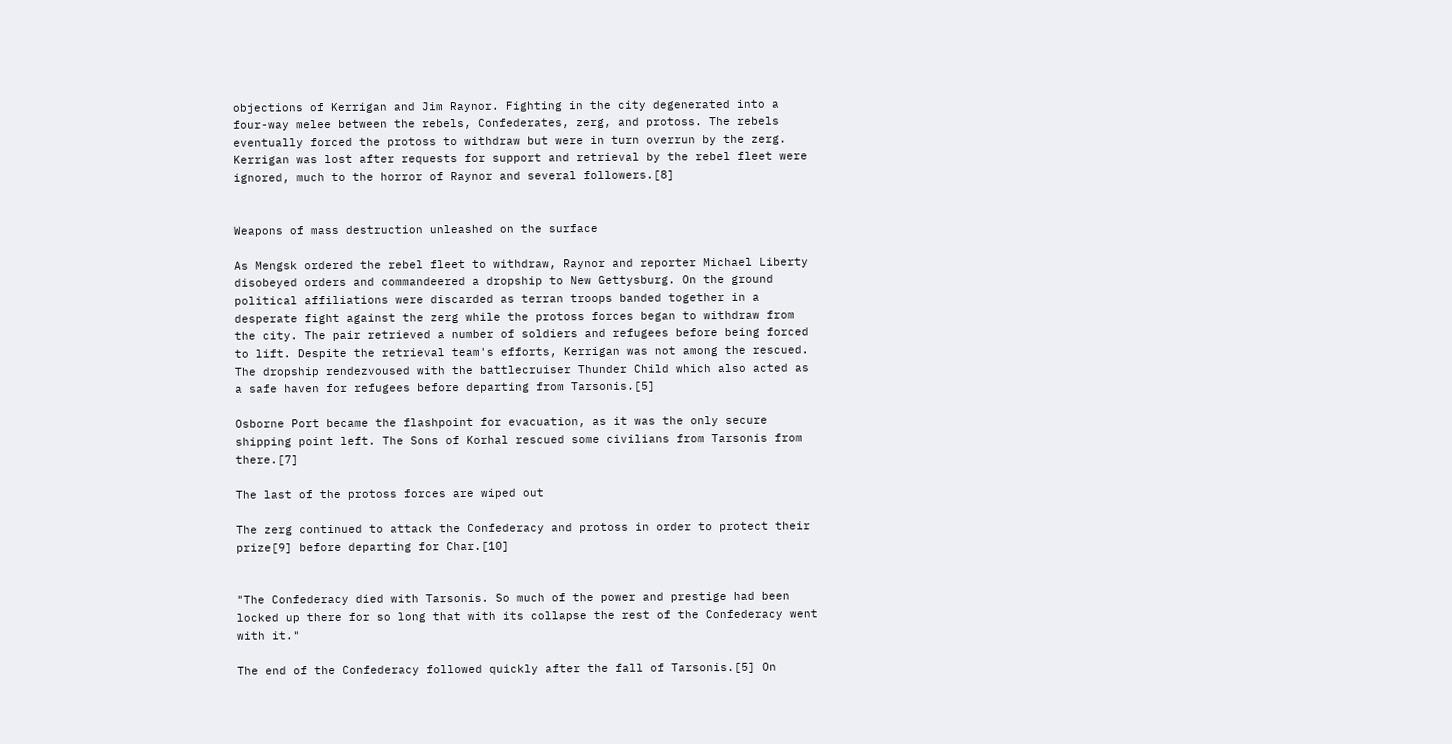objections of Kerrigan and Jim Raynor. Fighting in the city degenerated into a four-way melee between the rebels, Confederates, zerg, and protoss. The rebels eventually forced the protoss to withdraw but were in turn overrun by the zerg. Kerrigan was lost after requests for support and retrieval by the rebel fleet were ignored, much to the horror of Raynor and several followers.[8]


Weapons of mass destruction unleashed on the surface

As Mengsk ordered the rebel fleet to withdraw, Raynor and reporter Michael Liberty disobeyed orders and commandeered a dropship to New Gettysburg. On the ground political affiliations were discarded as terran troops banded together in a desperate fight against the zerg while the protoss forces began to withdraw from the city. The pair retrieved a number of soldiers and refugees before being forced to lift. Despite the retrieval team's efforts, Kerrigan was not among the rescued. The dropship rendezvoused with the battlecruiser Thunder Child which also acted as a safe haven for refugees before departing from Tarsonis.[5]

Osborne Port became the flashpoint for evacuation, as it was the only secure shipping point left. The Sons of Korhal rescued some civilians from Tarsonis from there.[7]

The last of the protoss forces are wiped out

The zerg continued to attack the Confederacy and protoss in order to protect their prize[9] before departing for Char.[10]


"The Confederacy died with Tarsonis. So much of the power and prestige had been locked up there for so long that with its collapse the rest of the Confederacy went with it."

The end of the Confederacy followed quickly after the fall of Tarsonis.[5] On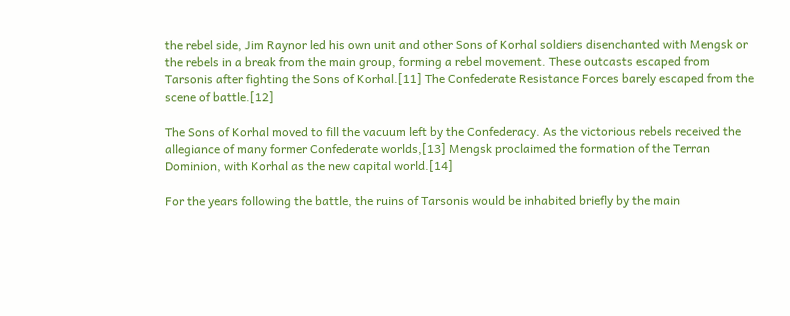the rebel side, Jim Raynor led his own unit and other Sons of Korhal soldiers disenchanted with Mengsk or the rebels in a break from the main group, forming a rebel movement. These outcasts escaped from Tarsonis after fighting the Sons of Korhal.[11] The Confederate Resistance Forces barely escaped from the scene of battle.[12]

The Sons of Korhal moved to fill the vacuum left by the Confederacy. As the victorious rebels received the allegiance of many former Confederate worlds,[13] Mengsk proclaimed the formation of the Terran Dominion, with Korhal as the new capital world.[14]

For the years following the battle, the ruins of Tarsonis would be inhabited briefly by the main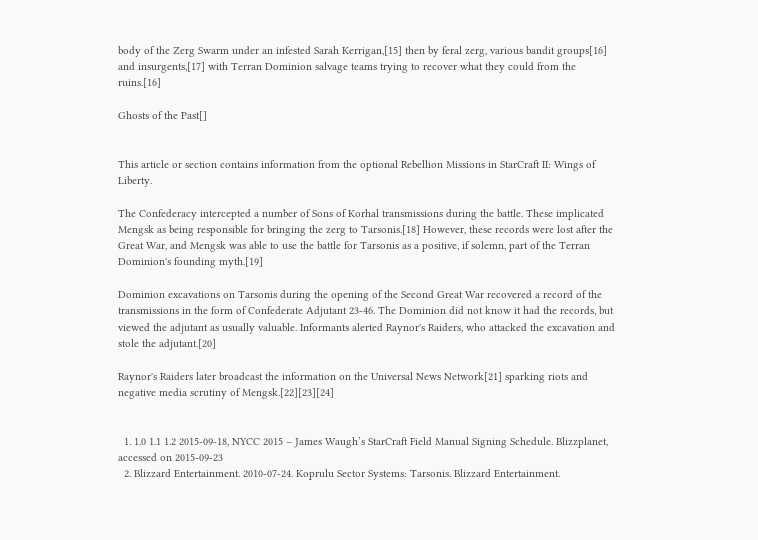body of the Zerg Swarm under an infested Sarah Kerrigan,[15] then by feral zerg, various bandit groups[16] and insurgents,[17] with Terran Dominion salvage teams trying to recover what they could from the ruins.[16]

Ghosts of the Past[]


This article or section contains information from the optional Rebellion Missions in StarCraft II: Wings of Liberty.

The Confederacy intercepted a number of Sons of Korhal transmissions during the battle. These implicated Mengsk as being responsible for bringing the zerg to Tarsonis.[18] However, these records were lost after the Great War, and Mengsk was able to use the battle for Tarsonis as a positive, if solemn, part of the Terran Dominion's founding myth.[19]

Dominion excavations on Tarsonis during the opening of the Second Great War recovered a record of the transmissions in the form of Confederate Adjutant 23-46. The Dominion did not know it had the records, but viewed the adjutant as usually valuable. Informants alerted Raynor's Raiders, who attacked the excavation and stole the adjutant.[20]

Raynor's Raiders later broadcast the information on the Universal News Network[21] sparking riots and negative media scrutiny of Mengsk.[22][23][24]


  1. 1.0 1.1 1.2 2015-09-18, NYCC 2015 – James Waugh’s StarCraft Field Manual Signing Schedule. Blizzplanet, accessed on 2015-09-23
  2. Blizzard Entertainment. 2010-07-24. Koprulu Sector Systems: Tarsonis. Blizzard Entertainment.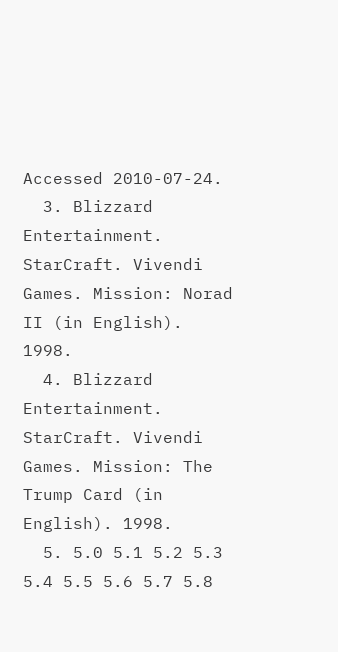Accessed 2010-07-24.
  3. Blizzard Entertainment. StarCraft. Vivendi Games. Mission: Norad II (in English). 1998.
  4. Blizzard Entertainment. StarCraft. Vivendi Games. Mission: The Trump Card (in English). 1998.
  5. 5.0 5.1 5.2 5.3 5.4 5.5 5.6 5.7 5.8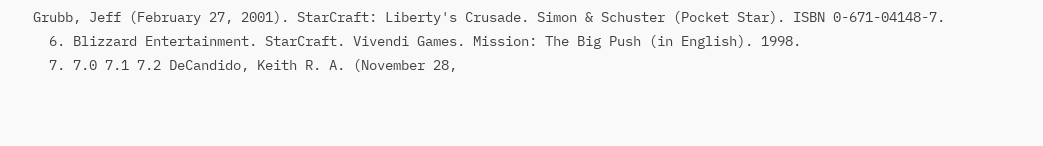Grubb, Jeff (February 27, 2001). StarCraft: Liberty's Crusade. Simon & Schuster (Pocket Star). ISBN 0-671-04148-7.
  6. Blizzard Entertainment. StarCraft. Vivendi Games. Mission: The Big Push (in English). 1998.
  7. 7.0 7.1 7.2 DeCandido, Keith R. A. (November 28,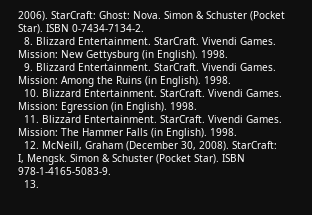2006). StarCraft: Ghost: Nova. Simon & Schuster (Pocket Star). ISBN 0-7434-7134-2.
  8. Blizzard Entertainment. StarCraft. Vivendi Games. Mission: New Gettysburg (in English). 1998.
  9. Blizzard Entertainment. StarCraft. Vivendi Games. Mission: Among the Ruins (in English). 1998.
  10. Blizzard Entertainment. StarCraft. Vivendi Games. Mission: Egression (in English). 1998.
  11. Blizzard Entertainment. StarCraft. Vivendi Games. Mission: The Hammer Falls (in English). 1998.
  12. McNeill, Graham (December 30, 2008). StarCraft: I, Mengsk. Simon & Schuster (Pocket Star). ISBN 978-1-4165-5083-9.
  13.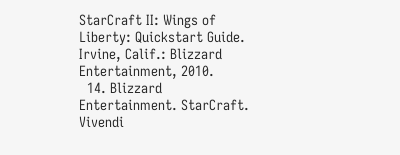StarCraft II: Wings of Liberty: Quickstart Guide. Irvine, Calif.: Blizzard Entertainment, 2010.
  14. Blizzard Entertainment. StarCraft. Vivendi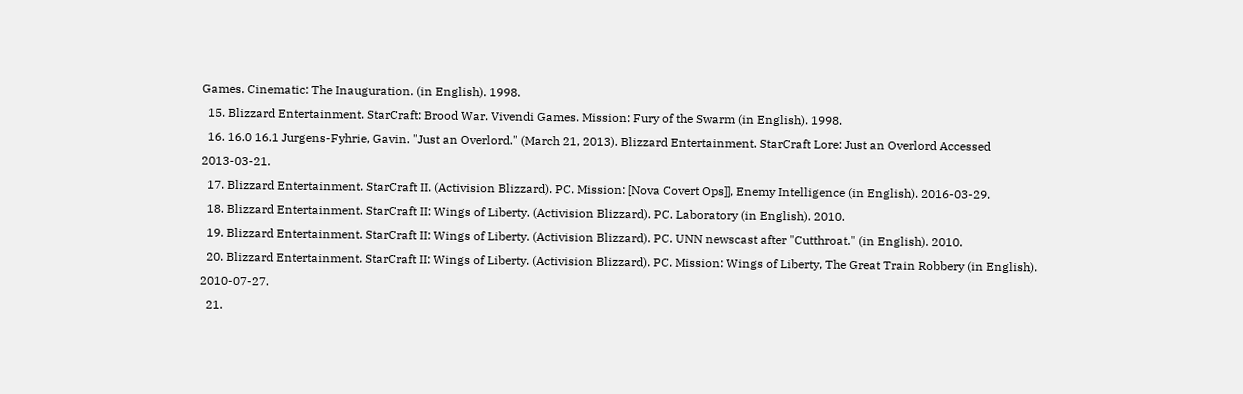Games. Cinematic: The Inauguration. (in English). 1998.
  15. Blizzard Entertainment. StarCraft: Brood War. Vivendi Games. Mission: Fury of the Swarm (in English). 1998.
  16. 16.0 16.1 Jurgens-Fyhrie, Gavin. "Just an Overlord." (March 21, 2013). Blizzard Entertainment. StarCraft Lore: Just an Overlord Accessed 2013-03-21.
  17. Blizzard Entertainment. StarCraft II. (Activision Blizzard). PC. Mission: [Nova Covert Ops]], Enemy Intelligence (in English). 2016-03-29.
  18. Blizzard Entertainment. StarCraft II: Wings of Liberty. (Activision Blizzard). PC. Laboratory (in English). 2010.
  19. Blizzard Entertainment. StarCraft II: Wings of Liberty. (Activision Blizzard). PC. UNN newscast after "Cutthroat." (in English). 2010.
  20. Blizzard Entertainment. StarCraft II: Wings of Liberty. (Activision Blizzard). PC. Mission: Wings of Liberty, The Great Train Robbery (in English). 2010-07-27.
  21.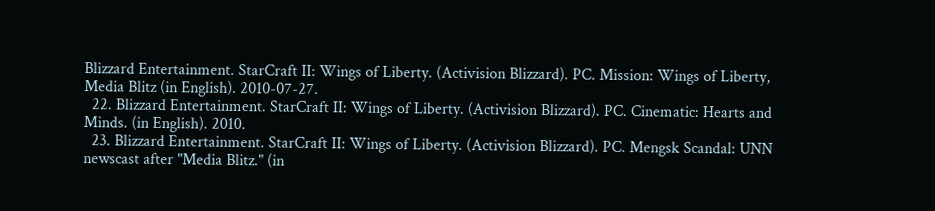Blizzard Entertainment. StarCraft II: Wings of Liberty. (Activision Blizzard). PC. Mission: Wings of Liberty, Media Blitz (in English). 2010-07-27.
  22. Blizzard Entertainment. StarCraft II: Wings of Liberty. (Activision Blizzard). PC. Cinematic: Hearts and Minds. (in English). 2010.
  23. Blizzard Entertainment. StarCraft II: Wings of Liberty. (Activision Blizzard). PC. Mengsk Scandal: UNN newscast after "Media Blitz." (in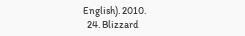English). 2010.
  24. Blizzard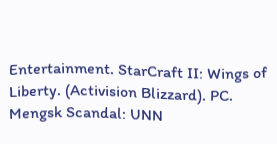Entertainment. StarCraft II: Wings of Liberty. (Activision Blizzard). PC. Mengsk Scandal: UNN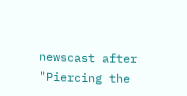newscast after "Piercing the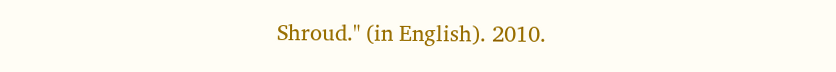Shroud." (in English). 2010.